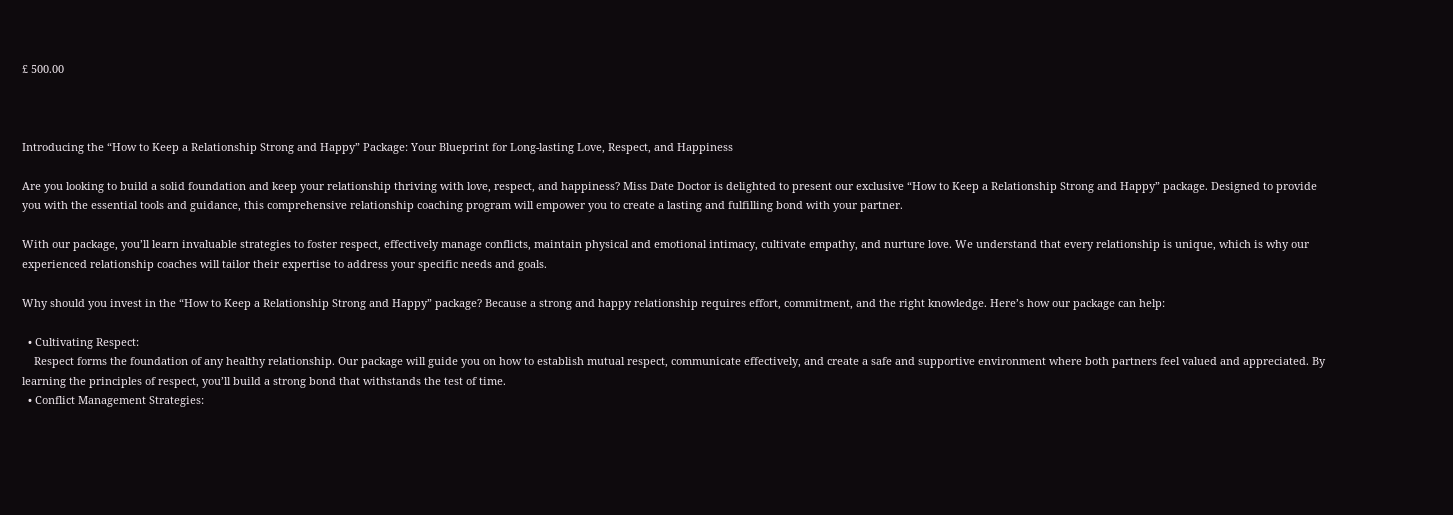£ 500.00



Introducing the “How to Keep a Relationship Strong and Happy” Package: Your Blueprint for Long-lasting Love, Respect, and Happiness

Are you looking to build a solid foundation and keep your relationship thriving with love, respect, and happiness? Miss Date Doctor is delighted to present our exclusive “How to Keep a Relationship Strong and Happy” package. Designed to provide you with the essential tools and guidance, this comprehensive relationship coaching program will empower you to create a lasting and fulfilling bond with your partner.

With our package, you’ll learn invaluable strategies to foster respect, effectively manage conflicts, maintain physical and emotional intimacy, cultivate empathy, and nurture love. We understand that every relationship is unique, which is why our experienced relationship coaches will tailor their expertise to address your specific needs and goals.

Why should you invest in the “How to Keep a Relationship Strong and Happy” package? Because a strong and happy relationship requires effort, commitment, and the right knowledge. Here’s how our package can help:

  • Cultivating Respect:
    Respect forms the foundation of any healthy relationship. Our package will guide you on how to establish mutual respect, communicate effectively, and create a safe and supportive environment where both partners feel valued and appreciated. By learning the principles of respect, you’ll build a strong bond that withstands the test of time.
  • Conflict Management Strategies: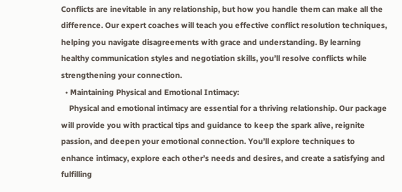Conflicts are inevitable in any relationship, but how you handle them can make all the difference. Our expert coaches will teach you effective conflict resolution techniques, helping you navigate disagreements with grace and understanding. By learning healthy communication styles and negotiation skills, you’ll resolve conflicts while strengthening your connection.
  • Maintaining Physical and Emotional Intimacy:
    Physical and emotional intimacy are essential for a thriving relationship. Our package will provide you with practical tips and guidance to keep the spark alive, reignite passion, and deepen your emotional connection. You’ll explore techniques to enhance intimacy, explore each other’s needs and desires, and create a satisfying and fulfilling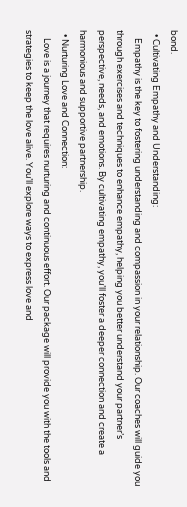bond.
  • Cultivating Empathy and Understanding:
    Empathy is the key to fostering understanding and compassion in your relationship. Our coaches will guide you through exercises and techniques to enhance empathy, helping you better understand your partner’s perspective, needs, and emotions. By cultivating empathy, you’ll foster a deeper connection and create a harmonious and supportive partnership.
  • Nurturing Love and Connection:
    Love is a journey that requires nurturing and continuous effort. Our package will provide you with the tools and strategies to keep the love alive. You’ll explore ways to express love and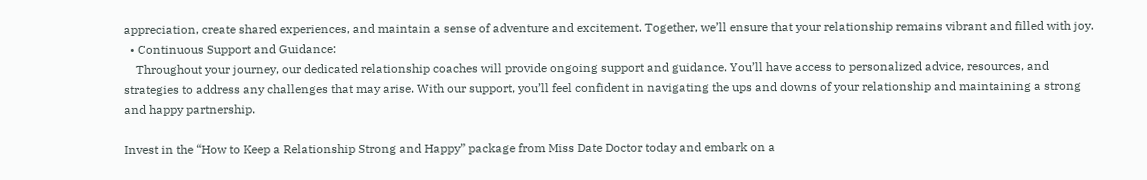appreciation, create shared experiences, and maintain a sense of adventure and excitement. Together, we’ll ensure that your relationship remains vibrant and filled with joy.
  • Continuous Support and Guidance:
    Throughout your journey, our dedicated relationship coaches will provide ongoing support and guidance. You’ll have access to personalized advice, resources, and strategies to address any challenges that may arise. With our support, you’ll feel confident in navigating the ups and downs of your relationship and maintaining a strong and happy partnership.

Invest in the “How to Keep a Relationship Strong and Happy” package from Miss Date Doctor today and embark on a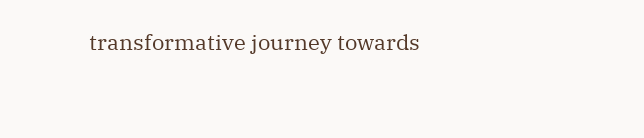transformative journey towards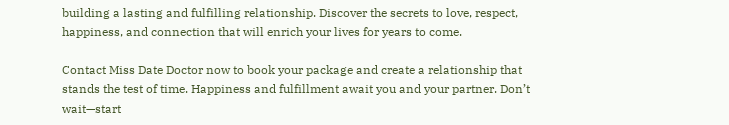building a lasting and fulfilling relationship. Discover the secrets to love, respect, happiness, and connection that will enrich your lives for years to come.

Contact Miss Date Doctor now to book your package and create a relationship that stands the test of time. Happiness and fulfillment await you and your partner. Don’t wait—start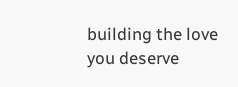building the love you deserve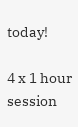today!

4 x 1 hour session